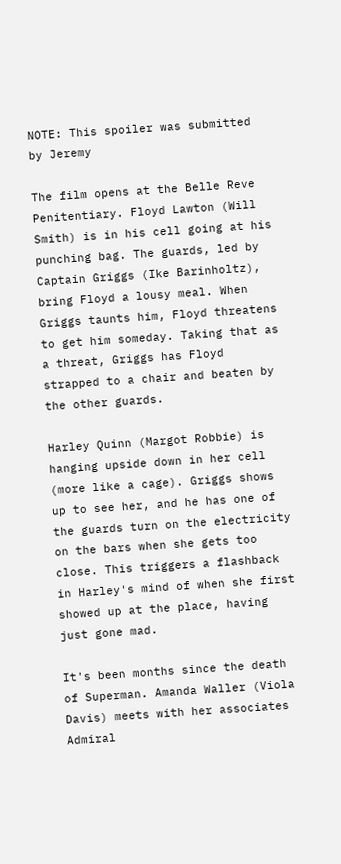NOTE: This spoiler was submitted by Jeremy

The film opens at the Belle Reve Penitentiary. Floyd Lawton (Will Smith) is in his cell going at his punching bag. The guards, led by Captain Griggs (Ike Barinholtz), bring Floyd a lousy meal. When Griggs taunts him, Floyd threatens to get him someday. Taking that as a threat, Griggs has Floyd strapped to a chair and beaten by the other guards.

Harley Quinn (Margot Robbie) is hanging upside down in her cell (more like a cage). Griggs shows up to see her, and he has one of the guards turn on the electricity on the bars when she gets too close. This triggers a flashback in Harley's mind of when she first showed up at the place, having just gone mad.

It's been months since the death of Superman. Amanda Waller (Viola Davis) meets with her associates Admiral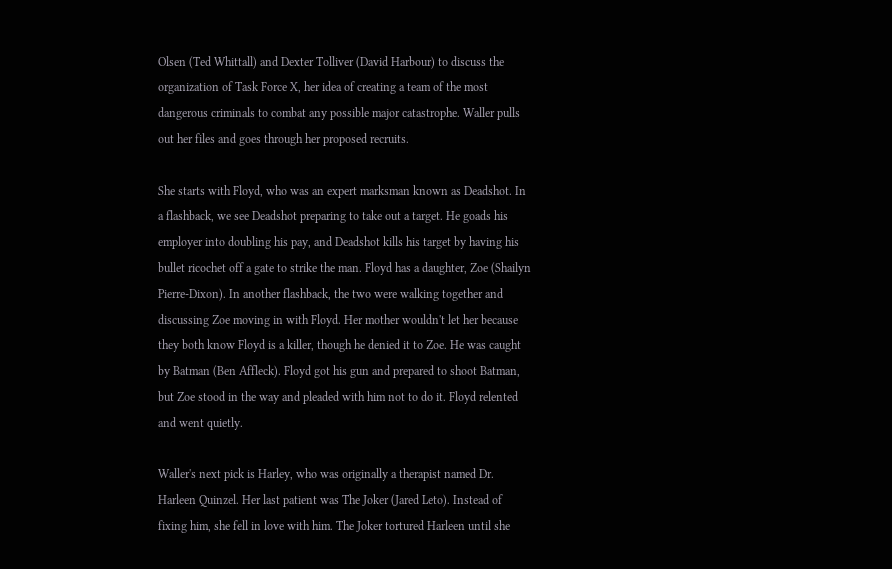Olsen (Ted Whittall) and Dexter Tolliver (David Harbour) to discuss the organization of Task Force X, her idea of creating a team of the most dangerous criminals to combat any possible major catastrophe. Waller pulls out her files and goes through her proposed recruits.

She starts with Floyd, who was an expert marksman known as Deadshot. In a flashback, we see Deadshot preparing to take out a target. He goads his employer into doubling his pay, and Deadshot kills his target by having his bullet ricochet off a gate to strike the man. Floyd has a daughter, Zoe (Shailyn Pierre-Dixon). In another flashback, the two were walking together and discussing Zoe moving in with Floyd. Her mother wouldn't let her because they both know Floyd is a killer, though he denied it to Zoe. He was caught by Batman (Ben Affleck). Floyd got his gun and prepared to shoot Batman, but Zoe stood in the way and pleaded with him not to do it. Floyd relented and went quietly.

Waller's next pick is Harley, who was originally a therapist named Dr. Harleen Quinzel. Her last patient was The Joker (Jared Leto). Instead of fixing him, she fell in love with him. The Joker tortured Harleen until she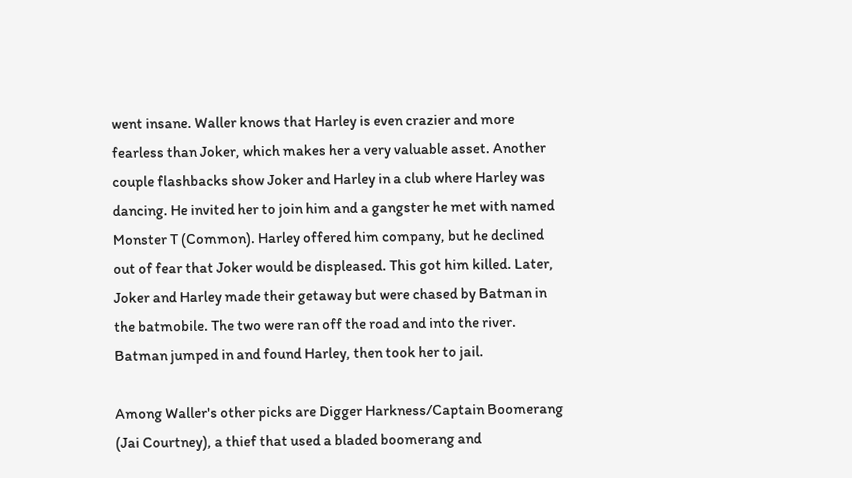went insane. Waller knows that Harley is even crazier and more fearless than Joker, which makes her a very valuable asset. Another couple flashbacks show Joker and Harley in a club where Harley was dancing. He invited her to join him and a gangster he met with named Monster T (Common). Harley offered him company, but he declined out of fear that Joker would be displeased. This got him killed. Later, Joker and Harley made their getaway but were chased by Batman in the batmobile. The two were ran off the road and into the river. Batman jumped in and found Harley, then took her to jail.

Among Waller's other picks are Digger Harkness/Captain Boomerang (Jai Courtney), a thief that used a bladed boomerang and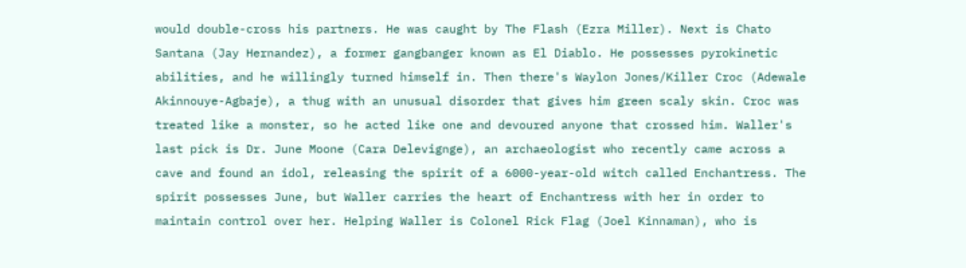would double-cross his partners. He was caught by The Flash (Ezra Miller). Next is Chato Santana (Jay Hernandez), a former gangbanger known as El Diablo. He possesses pyrokinetic abilities, and he willingly turned himself in. Then there's Waylon Jones/Killer Croc (Adewale Akinnouye-Agbaje), a thug with an unusual disorder that gives him green scaly skin. Croc was treated like a monster, so he acted like one and devoured anyone that crossed him. Waller's last pick is Dr. June Moone (Cara Delevignge), an archaeologist who recently came across a cave and found an idol, releasing the spirit of a 6000-year-old witch called Enchantress. The spirit possesses June, but Waller carries the heart of Enchantress with her in order to maintain control over her. Helping Waller is Colonel Rick Flag (Joel Kinnaman), who is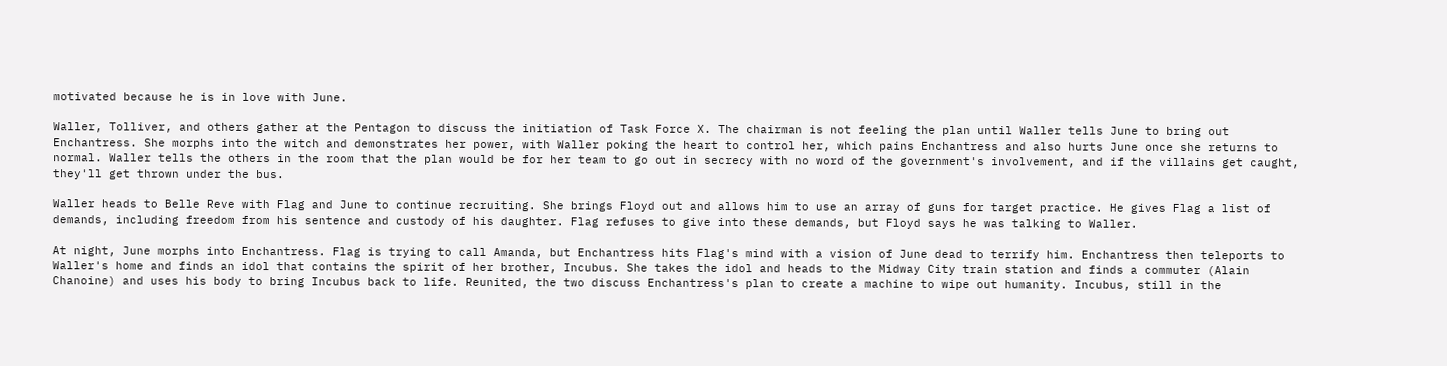motivated because he is in love with June.

Waller, Tolliver, and others gather at the Pentagon to discuss the initiation of Task Force X. The chairman is not feeling the plan until Waller tells June to bring out Enchantress. She morphs into the witch and demonstrates her power, with Waller poking the heart to control her, which pains Enchantress and also hurts June once she returns to normal. Waller tells the others in the room that the plan would be for her team to go out in secrecy with no word of the government's involvement, and if the villains get caught, they'll get thrown under the bus.

Waller heads to Belle Reve with Flag and June to continue recruiting. She brings Floyd out and allows him to use an array of guns for target practice. He gives Flag a list of demands, including freedom from his sentence and custody of his daughter. Flag refuses to give into these demands, but Floyd says he was talking to Waller.

At night, June morphs into Enchantress. Flag is trying to call Amanda, but Enchantress hits Flag's mind with a vision of June dead to terrify him. Enchantress then teleports to Waller's home and finds an idol that contains the spirit of her brother, Incubus. She takes the idol and heads to the Midway City train station and finds a commuter (Alain Chanoine) and uses his body to bring Incubus back to life. Reunited, the two discuss Enchantress's plan to create a machine to wipe out humanity. Incubus, still in the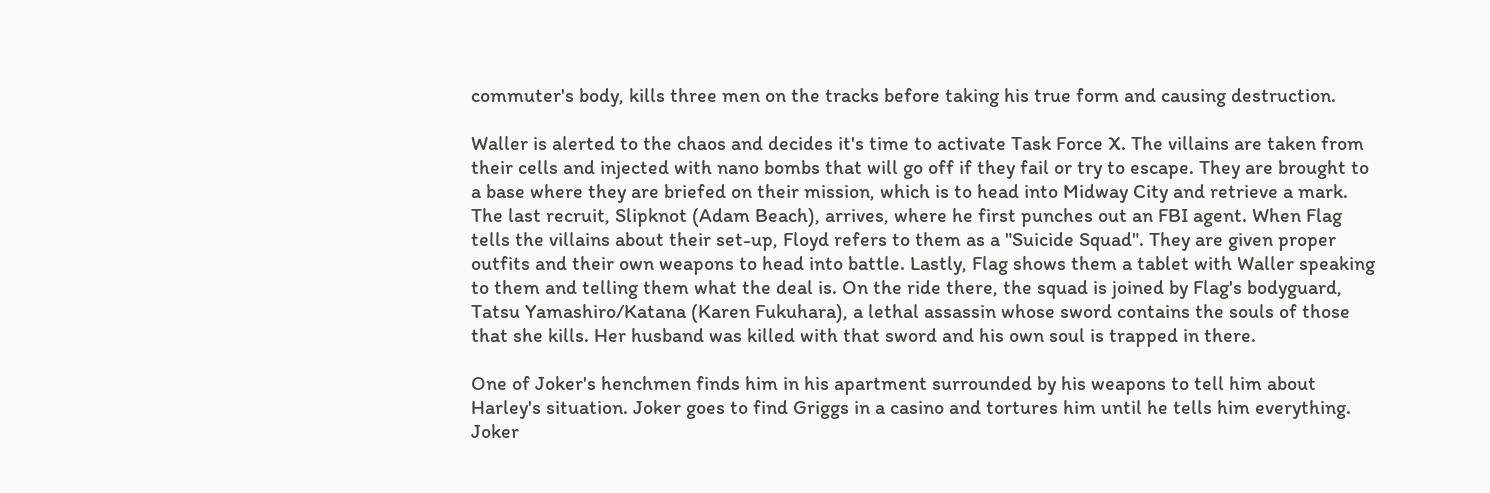commuter's body, kills three men on the tracks before taking his true form and causing destruction.

Waller is alerted to the chaos and decides it's time to activate Task Force X. The villains are taken from their cells and injected with nano bombs that will go off if they fail or try to escape. They are brought to a base where they are briefed on their mission, which is to head into Midway City and retrieve a mark. The last recruit, Slipknot (Adam Beach), arrives, where he first punches out an FBI agent. When Flag tells the villains about their set-up, Floyd refers to them as a "Suicide Squad". They are given proper outfits and their own weapons to head into battle. Lastly, Flag shows them a tablet with Waller speaking to them and telling them what the deal is. On the ride there, the squad is joined by Flag's bodyguard, Tatsu Yamashiro/Katana (Karen Fukuhara), a lethal assassin whose sword contains the souls of those that she kills. Her husband was killed with that sword and his own soul is trapped in there.

One of Joker's henchmen finds him in his apartment surrounded by his weapons to tell him about Harley's situation. Joker goes to find Griggs in a casino and tortures him until he tells him everything. Joker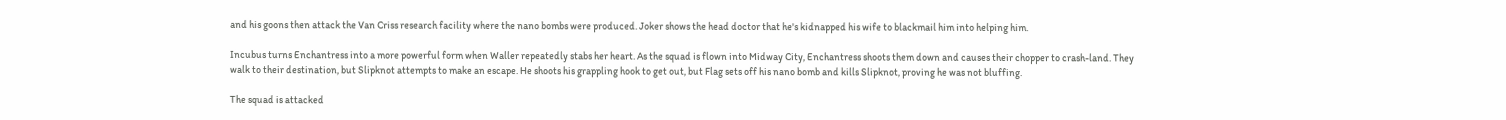and his goons then attack the Van Criss research facility where the nano bombs were produced. Joker shows the head doctor that he's kidnapped his wife to blackmail him into helping him.

Incubus turns Enchantress into a more powerful form when Waller repeatedly stabs her heart. As the squad is flown into Midway City, Enchantress shoots them down and causes their chopper to crash-land. They walk to their destination, but Slipknot attempts to make an escape. He shoots his grappling hook to get out, but Flag sets off his nano bomb and kills Slipknot, proving he was not bluffing.

The squad is attacked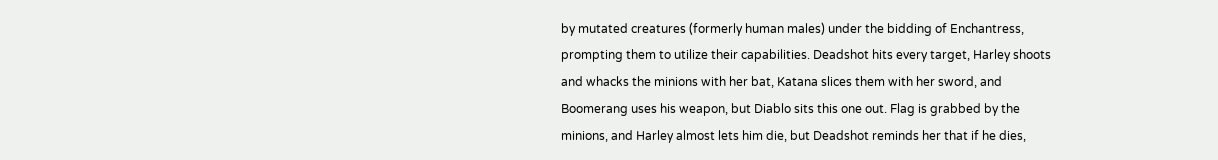by mutated creatures (formerly human males) under the bidding of Enchantress, prompting them to utilize their capabilities. Deadshot hits every target, Harley shoots and whacks the minions with her bat, Katana slices them with her sword, and Boomerang uses his weapon, but Diablo sits this one out. Flag is grabbed by the minions, and Harley almost lets him die, but Deadshot reminds her that if he dies,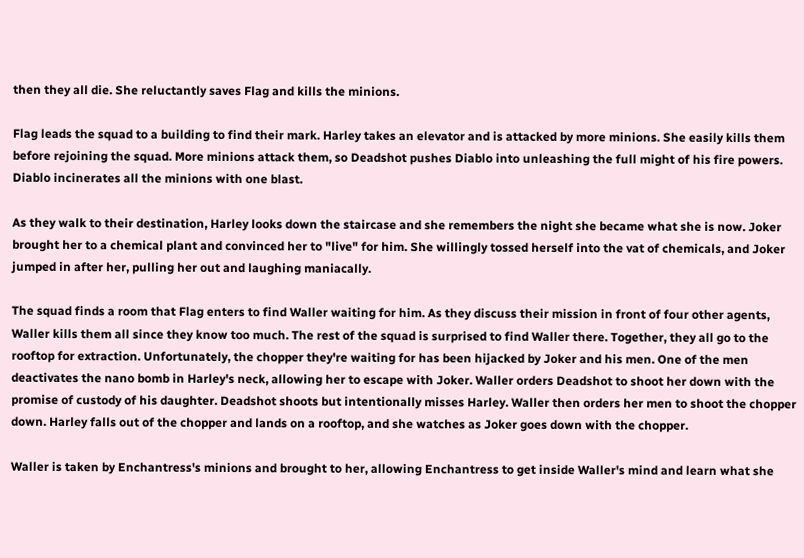then they all die. She reluctantly saves Flag and kills the minions.

Flag leads the squad to a building to find their mark. Harley takes an elevator and is attacked by more minions. She easily kills them before rejoining the squad. More minions attack them, so Deadshot pushes Diablo into unleashing the full might of his fire powers. Diablo incinerates all the minions with one blast.

As they walk to their destination, Harley looks down the staircase and she remembers the night she became what she is now. Joker brought her to a chemical plant and convinced her to "live" for him. She willingly tossed herself into the vat of chemicals, and Joker jumped in after her, pulling her out and laughing maniacally.

The squad finds a room that Flag enters to find Waller waiting for him. As they discuss their mission in front of four other agents, Waller kills them all since they know too much. The rest of the squad is surprised to find Waller there. Together, they all go to the rooftop for extraction. Unfortunately, the chopper they're waiting for has been hijacked by Joker and his men. One of the men deactivates the nano bomb in Harley's neck, allowing her to escape with Joker. Waller orders Deadshot to shoot her down with the promise of custody of his daughter. Deadshot shoots but intentionally misses Harley. Waller then orders her men to shoot the chopper down. Harley falls out of the chopper and lands on a rooftop, and she watches as Joker goes down with the chopper.

Waller is taken by Enchantress's minions and brought to her, allowing Enchantress to get inside Waller's mind and learn what she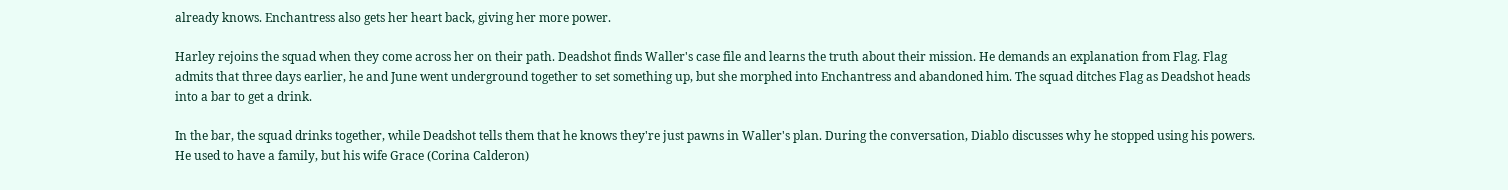already knows. Enchantress also gets her heart back, giving her more power.

Harley rejoins the squad when they come across her on their path. Deadshot finds Waller's case file and learns the truth about their mission. He demands an explanation from Flag. Flag admits that three days earlier, he and June went underground together to set something up, but she morphed into Enchantress and abandoned him. The squad ditches Flag as Deadshot heads into a bar to get a drink.

In the bar, the squad drinks together, while Deadshot tells them that he knows they're just pawns in Waller's plan. During the conversation, Diablo discusses why he stopped using his powers. He used to have a family, but his wife Grace (Corina Calderon)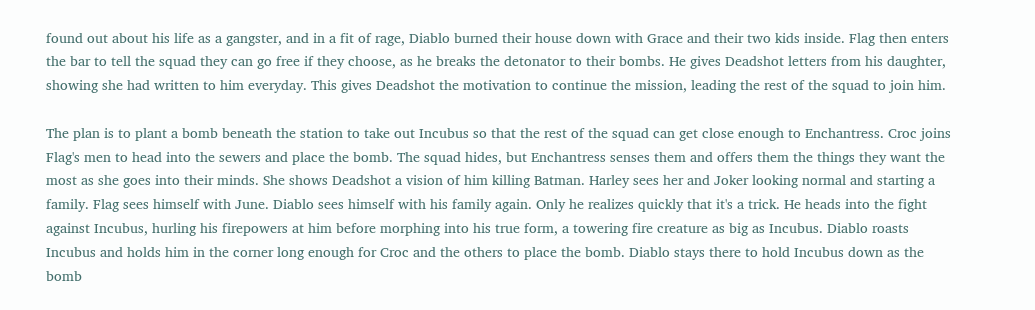found out about his life as a gangster, and in a fit of rage, Diablo burned their house down with Grace and their two kids inside. Flag then enters the bar to tell the squad they can go free if they choose, as he breaks the detonator to their bombs. He gives Deadshot letters from his daughter, showing she had written to him everyday. This gives Deadshot the motivation to continue the mission, leading the rest of the squad to join him.

The plan is to plant a bomb beneath the station to take out Incubus so that the rest of the squad can get close enough to Enchantress. Croc joins Flag's men to head into the sewers and place the bomb. The squad hides, but Enchantress senses them and offers them the things they want the most as she goes into their minds. She shows Deadshot a vision of him killing Batman. Harley sees her and Joker looking normal and starting a family. Flag sees himself with June. Diablo sees himself with his family again. Only he realizes quickly that it's a trick. He heads into the fight against Incubus, hurling his firepowers at him before morphing into his true form, a towering fire creature as big as Incubus. Diablo roasts Incubus and holds him in the corner long enough for Croc and the others to place the bomb. Diablo stays there to hold Incubus down as the bomb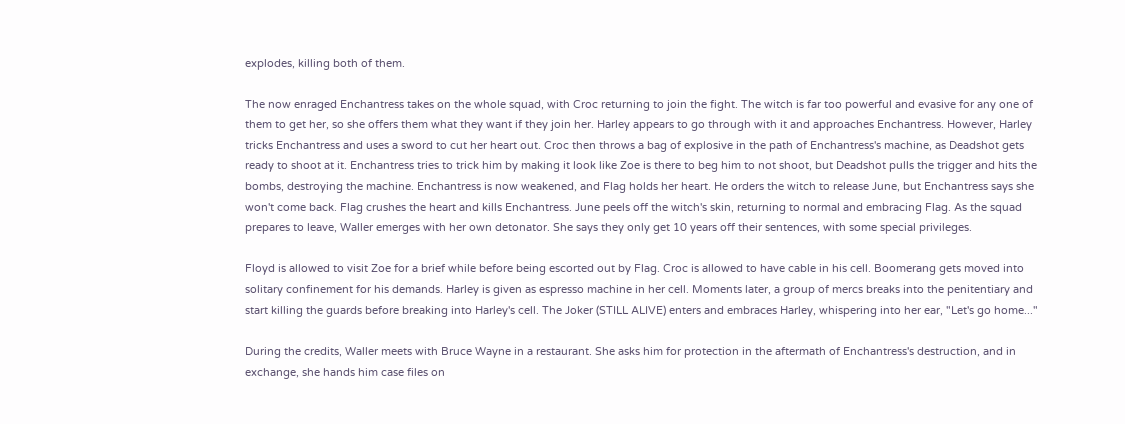explodes, killing both of them.

The now enraged Enchantress takes on the whole squad, with Croc returning to join the fight. The witch is far too powerful and evasive for any one of them to get her, so she offers them what they want if they join her. Harley appears to go through with it and approaches Enchantress. However, Harley tricks Enchantress and uses a sword to cut her heart out. Croc then throws a bag of explosive in the path of Enchantress's machine, as Deadshot gets ready to shoot at it. Enchantress tries to trick him by making it look like Zoe is there to beg him to not shoot, but Deadshot pulls the trigger and hits the bombs, destroying the machine. Enchantress is now weakened, and Flag holds her heart. He orders the witch to release June, but Enchantress says she won't come back. Flag crushes the heart and kills Enchantress. June peels off the witch's skin, returning to normal and embracing Flag. As the squad prepares to leave, Waller emerges with her own detonator. She says they only get 10 years off their sentences, with some special privileges.

Floyd is allowed to visit Zoe for a brief while before being escorted out by Flag. Croc is allowed to have cable in his cell. Boomerang gets moved into solitary confinement for his demands. Harley is given as espresso machine in her cell. Moments later, a group of mercs breaks into the penitentiary and start killing the guards before breaking into Harley's cell. The Joker (STILL ALIVE) enters and embraces Harley, whispering into her ear, "Let's go home..."

During the credits, Waller meets with Bruce Wayne in a restaurant. She asks him for protection in the aftermath of Enchantress's destruction, and in exchange, she hands him case files on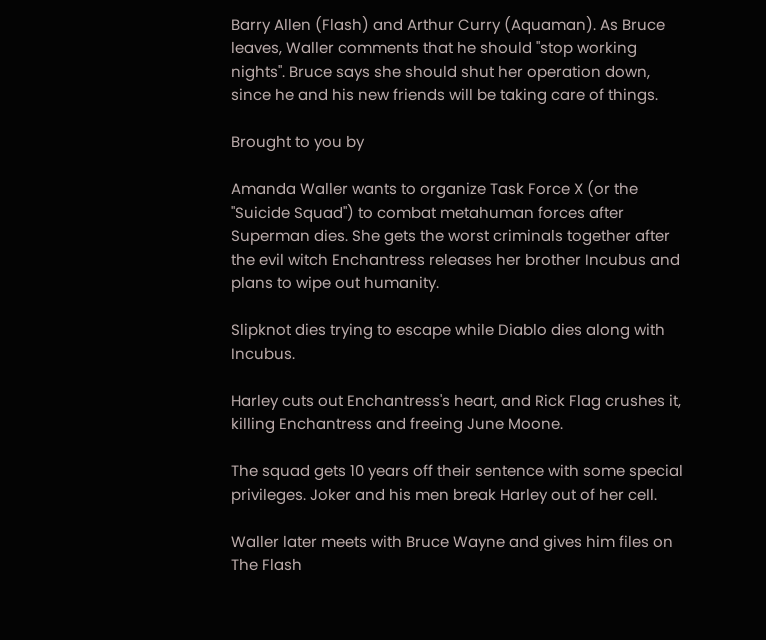Barry Allen (Flash) and Arthur Curry (Aquaman). As Bruce leaves, Waller comments that he should "stop working nights". Bruce says she should shut her operation down, since he and his new friends will be taking care of things.

Brought to you by

Amanda Waller wants to organize Task Force X (or the "Suicide Squad") to combat metahuman forces after Superman dies. She gets the worst criminals together after the evil witch Enchantress releases her brother Incubus and plans to wipe out humanity.

Slipknot dies trying to escape while Diablo dies along with Incubus.

Harley cuts out Enchantress's heart, and Rick Flag crushes it, killing Enchantress and freeing June Moone.

The squad gets 10 years off their sentence with some special privileges. Joker and his men break Harley out of her cell.

Waller later meets with Bruce Wayne and gives him files on The Flash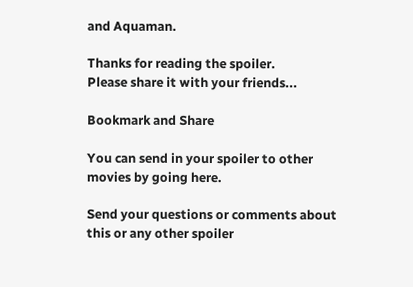and Aquaman.

Thanks for reading the spoiler.
Please share it with your friends...

Bookmark and Share

You can send in your spoiler to other movies by going here.

Send your questions or comments about this or any other spoiler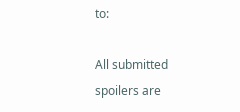to:

All submitted spoilers are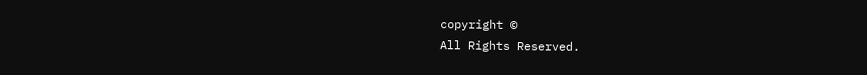copyright ©
All Rights Reserved.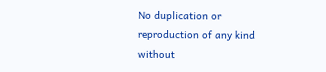No duplication or reproduction of any kind without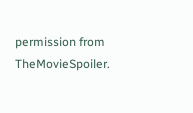permission from TheMovieSpoiler.